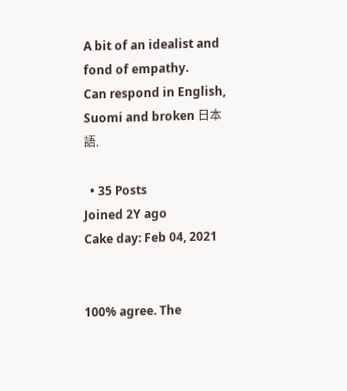A bit of an idealist and fond of empathy.
Can respond in English, Suomi and broken 日本語.

  • 35 Posts
Joined 2Y ago
Cake day: Feb 04, 2021


100% agree. The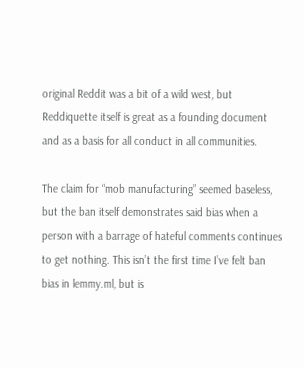original Reddit was a bit of a wild west, but Reddiquette itself is great as a founding document and as a basis for all conduct in all communities.

The claim for “mob manufacturing” seemed baseless, but the ban itself demonstrates said bias when a person with a barrage of hateful comments continues to get nothing. This isn’t the first time I’ve felt ban bias in lemmy.ml, but is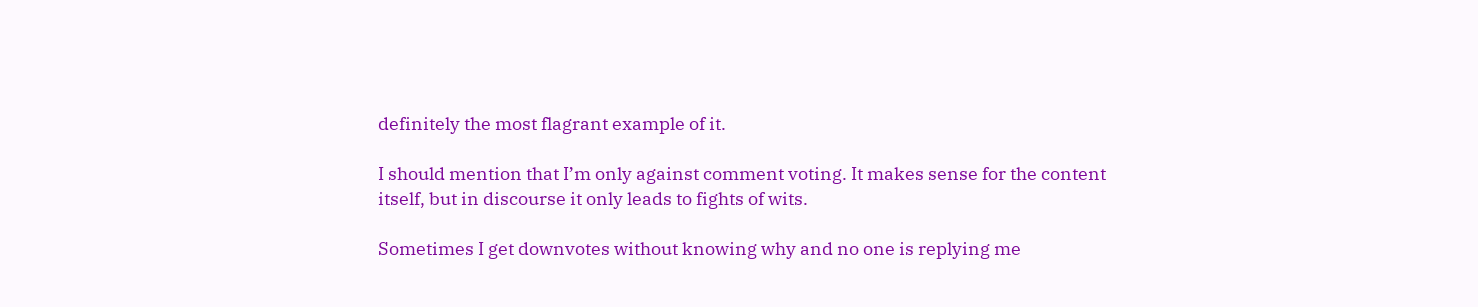definitely the most flagrant example of it.

I should mention that I’m only against comment voting. It makes sense for the content itself, but in discourse it only leads to fights of wits.

Sometimes I get downvotes without knowing why and no one is replying me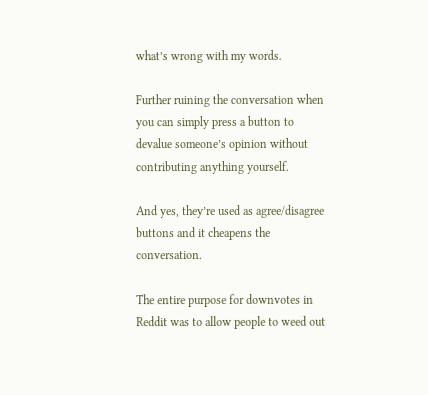what’s wrong with my words.

Further ruining the conversation when you can simply press a button to devalue someone’s opinion without contributing anything yourself.

And yes, they’re used as agree/disagree buttons and it cheapens the conversation.

The entire purpose for downvotes in Reddit was to allow people to weed out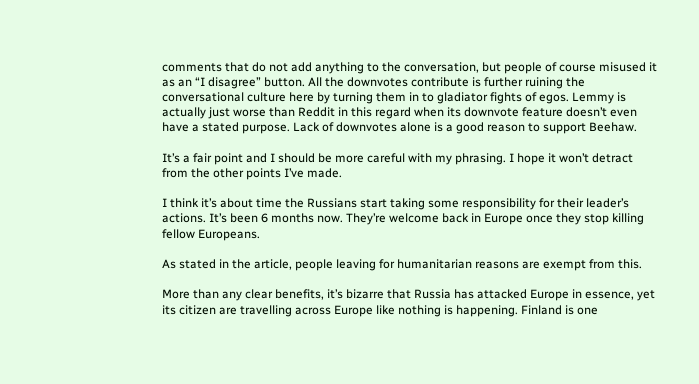comments that do not add anything to the conversation, but people of course misused it as an “I disagree” button. All the downvotes contribute is further ruining the conversational culture here by turning them in to gladiator fights of egos. Lemmy is actually just worse than Reddit in this regard when its downvote feature doesn’t even have a stated purpose. Lack of downvotes alone is a good reason to support Beehaw.

It’s a fair point and I should be more careful with my phrasing. I hope it won’t detract from the other points I’ve made.

I think it’s about time the Russians start taking some responsibility for their leader’s actions. It’s been 6 months now. They’re welcome back in Europe once they stop killing fellow Europeans.

As stated in the article, people leaving for humanitarian reasons are exempt from this.

More than any clear benefits, it’s bizarre that Russia has attacked Europe in essence, yet its citizen are travelling across Europe like nothing is happening. Finland is one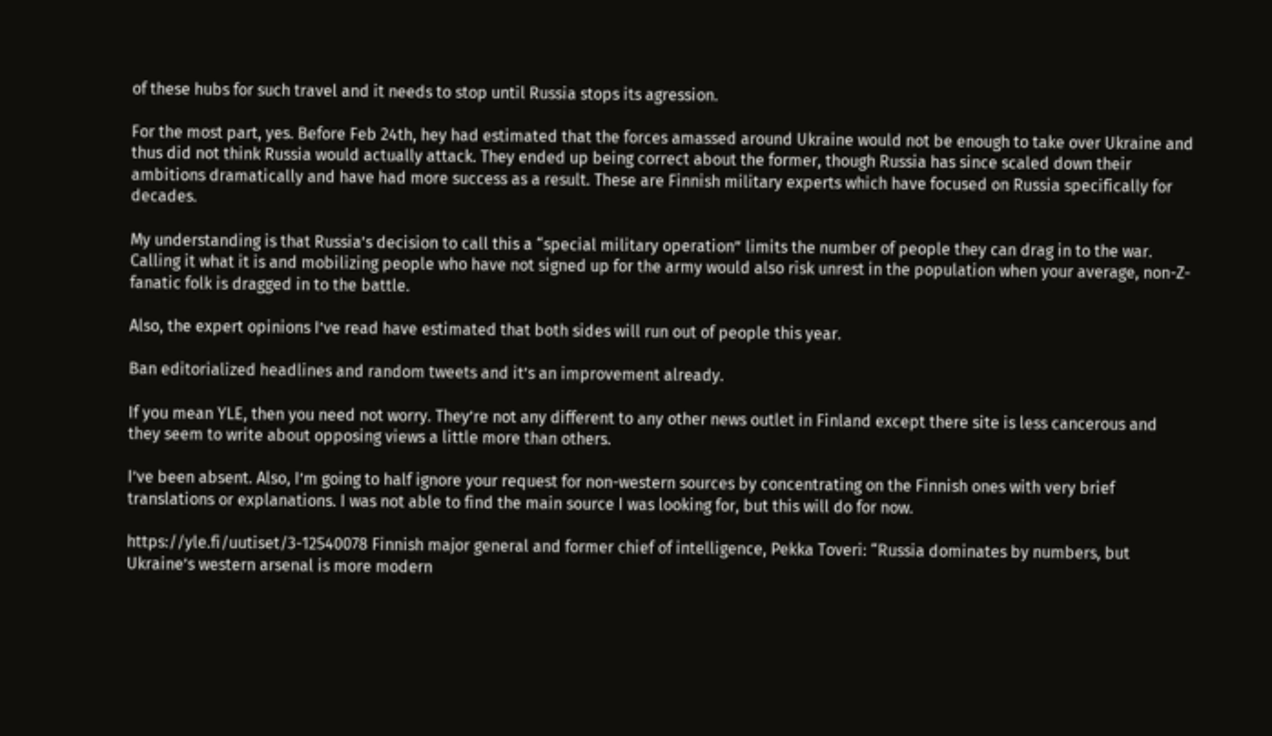of these hubs for such travel and it needs to stop until Russia stops its agression.

For the most part, yes. Before Feb 24th, hey had estimated that the forces amassed around Ukraine would not be enough to take over Ukraine and thus did not think Russia would actually attack. They ended up being correct about the former, though Russia has since scaled down their ambitions dramatically and have had more success as a result. These are Finnish military experts which have focused on Russia specifically for decades.

My understanding is that Russia’s decision to call this a “special military operation” limits the number of people they can drag in to the war. Calling it what it is and mobilizing people who have not signed up for the army would also risk unrest in the population when your average, non-Z-fanatic folk is dragged in to the battle.

Also, the expert opinions I’ve read have estimated that both sides will run out of people this year.

Ban editorialized headlines and random tweets and it’s an improvement already.

If you mean YLE, then you need not worry. They’re not any different to any other news outlet in Finland except there site is less cancerous and they seem to write about opposing views a little more than others.

I’ve been absent. Also, I’m going to half ignore your request for non-western sources by concentrating on the Finnish ones with very brief translations or explanations. I was not able to find the main source I was looking for, but this will do for now.

https://yle.fi/uutiset/3-12540078 Finnish major general and former chief of intelligence, Pekka Toveri: “Russia dominates by numbers, but Ukraine’s western arsenal is more modern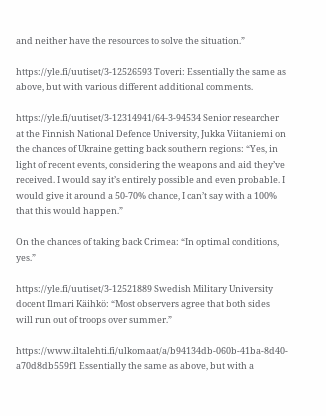and neither have the resources to solve the situation.”

https://yle.fi/uutiset/3-12526593 Toveri: Essentially the same as above, but with various different additional comments.

https://yle.fi/uutiset/3-12314941/64-3-94534 Senior researcher at the Finnish National Defence University, Jukka Viitaniemi on the chances of Ukraine getting back southern regions: “Yes, in light of recent events, considering the weapons and aid they’ve received. I would say it’s entirely possible and even probable. I would give it around a 50-70% chance, I can’t say with a 100% that this would happen.”

On the chances of taking back Crimea: “In optimal conditions, yes.”

https://yle.fi/uutiset/3-12521889 Swedish Military University docent Ilmari Käihkö: “Most observers agree that both sides will run out of troops over summer.”

https://www.iltalehti.fi/ulkomaat/a/b94134db-060b-41ba-8d40-a70d8db559f1 Essentially the same as above, but with a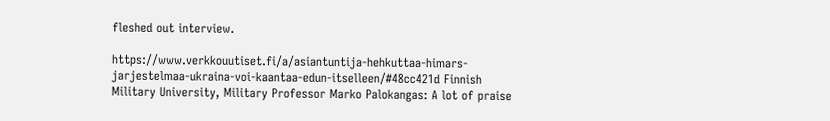fleshed out interview.

https://www.verkkouutiset.fi/a/asiantuntija-hehkuttaa-himars-jarjestelmaa-ukraina-voi-kaantaa-edun-itselleen/#48cc421d Finnish Military University, Military Professor Marko Palokangas: A lot of praise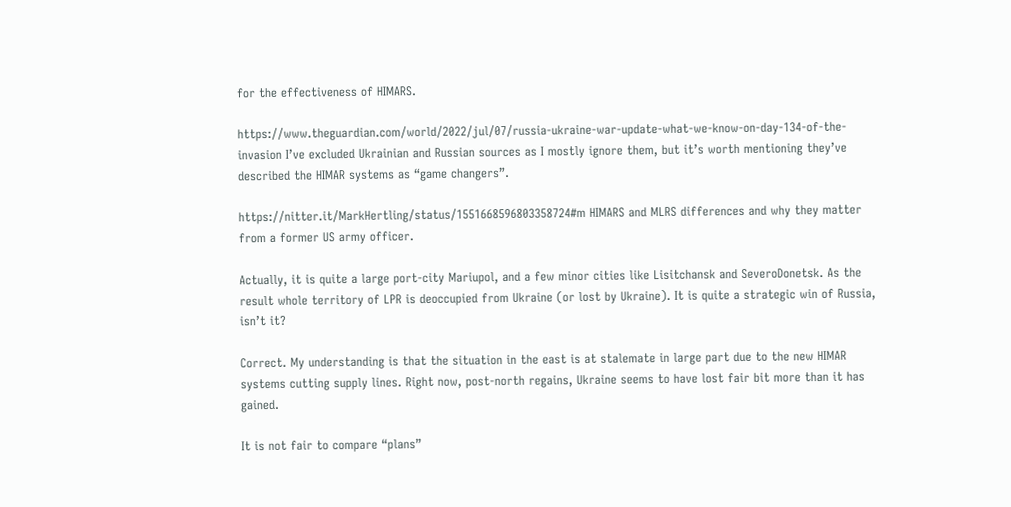for the effectiveness of HIMARS.

https://www.theguardian.com/world/2022/jul/07/russia-ukraine-war-update-what-we-know-on-day-134-of-the-invasion I’ve excluded Ukrainian and Russian sources as I mostly ignore them, but it’s worth mentioning they’ve described the HIMAR systems as “game changers”.

https://nitter.it/MarkHertling/status/1551668596803358724#m HIMARS and MLRS differences and why they matter from a former US army officer.

Actually, it is quite a large port-city Mariupol, and a few minor cities like Lisitchansk and SeveroDonetsk. As the result whole territory of LPR is deoccupied from Ukraine (or lost by Ukraine). It is quite a strategic win of Russia, isn’t it?

Correct. My understanding is that the situation in the east is at stalemate in large part due to the new HIMAR systems cutting supply lines. Right now, post-north regains, Ukraine seems to have lost fair bit more than it has gained.

It is not fair to compare “plans”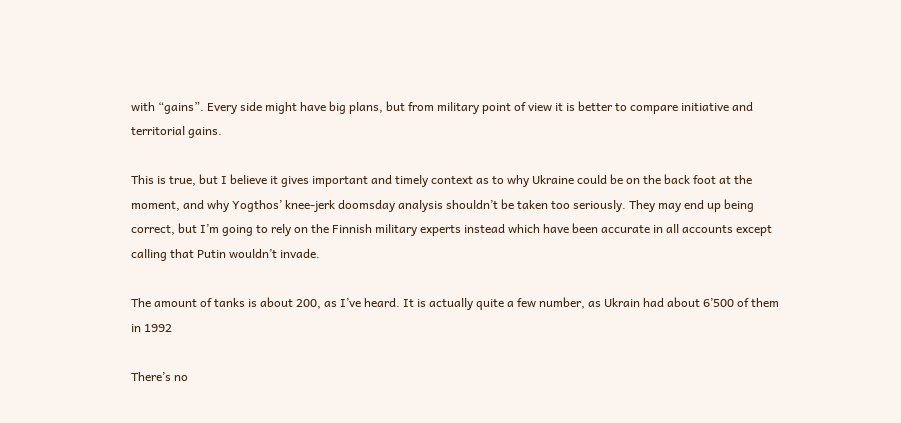with “gains”. Every side might have big plans, but from military point of view it is better to compare initiative and territorial gains.

This is true, but I believe it gives important and timely context as to why Ukraine could be on the back foot at the moment, and why Yogthos’ knee-jerk doomsday analysis shouldn’t be taken too seriously. They may end up being correct, but I’m going to rely on the Finnish military experts instead which have been accurate in all accounts except calling that Putin wouldn’t invade.

The amount of tanks is about 200, as I’ve heard. It is actually quite a few number, as Ukrain had about 6’500 of them in 1992

There’s no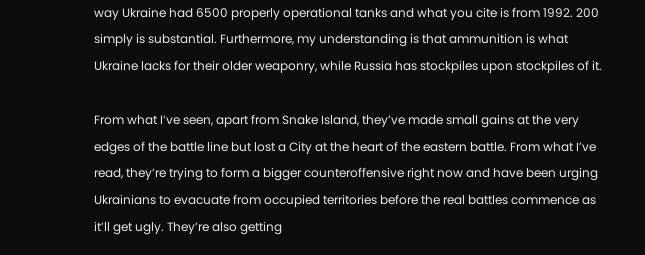way Ukraine had 6500 properly operational tanks and what you cite is from 1992. 200 simply is substantial. Furthermore, my understanding is that ammunition is what Ukraine lacks for their older weaponry, while Russia has stockpiles upon stockpiles of it.

From what I’ve seen, apart from Snake Island, they’ve made small gains at the very edges of the battle line but lost a City at the heart of the eastern battle. From what I’ve read, they’re trying to form a bigger counteroffensive right now and have been urging Ukrainians to evacuate from occupied territories before the real battles commence as it’ll get ugly. They’re also getting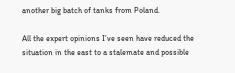another big batch of tanks from Poland.

All the expert opinions I’ve seen have reduced the situation in the east to a stalemate and possible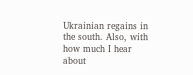Ukrainian regains in the south. Also, with how much I hear about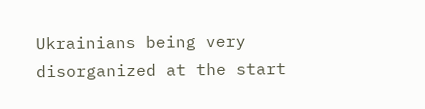Ukrainians being very disorganized at the start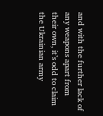and with the further lack of any weapons apart from their own, it’s odd to claim the Ukrainian army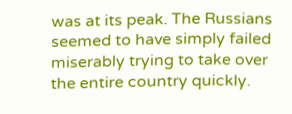was at its peak. The Russians seemed to have simply failed miserably trying to take over the entire country quickly.